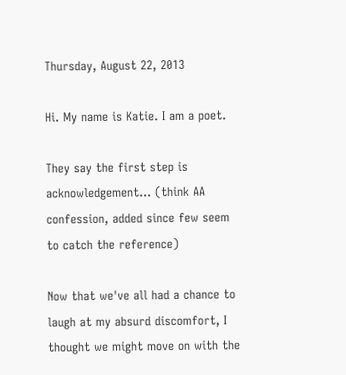Thursday, August 22, 2013

Hi. My name is Katie. I am a poet.

They say the first step is acknowledgement... (think AA confession, added since few seem to catch the reference)

Now that we've all had a chance to laugh at my absurd discomfort, I thought we might move on with the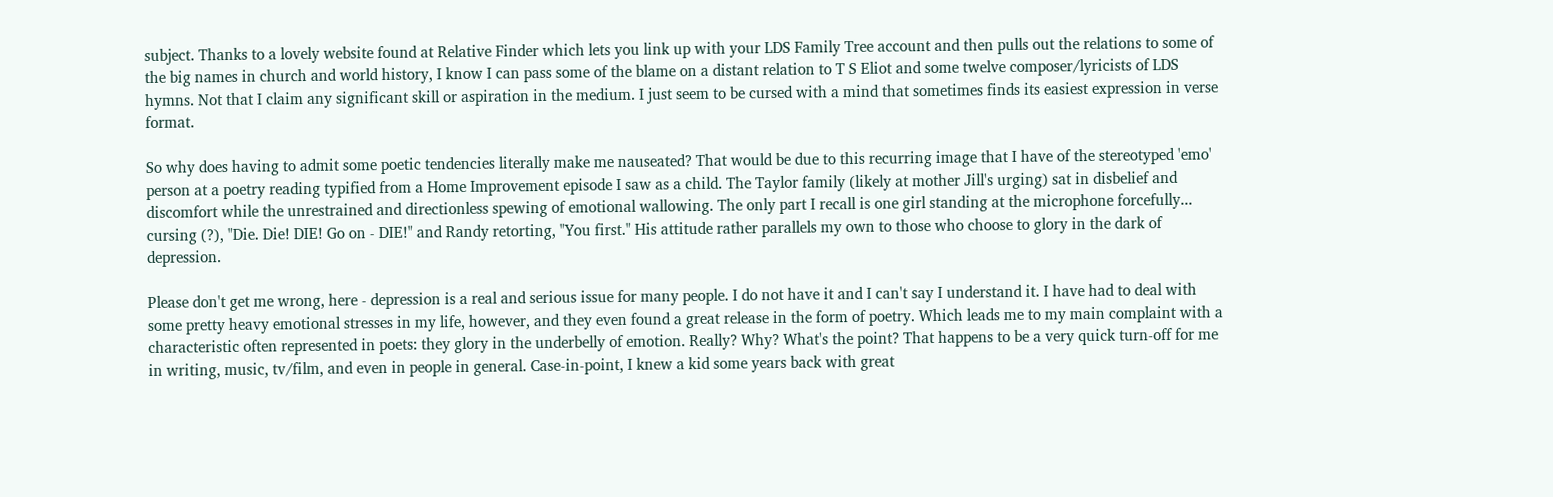subject. Thanks to a lovely website found at Relative Finder which lets you link up with your LDS Family Tree account and then pulls out the relations to some of the big names in church and world history, I know I can pass some of the blame on a distant relation to T S Eliot and some twelve composer/lyricists of LDS hymns. Not that I claim any significant skill or aspiration in the medium. I just seem to be cursed with a mind that sometimes finds its easiest expression in verse format.

So why does having to admit some poetic tendencies literally make me nauseated? That would be due to this recurring image that I have of the stereotyped 'emo' person at a poetry reading typified from a Home Improvement episode I saw as a child. The Taylor family (likely at mother Jill's urging) sat in disbelief and discomfort while the unrestrained and directionless spewing of emotional wallowing. The only part I recall is one girl standing at the microphone forcefully... cursing (?), "Die. Die! DIE! Go on - DIE!" and Randy retorting, "You first." His attitude rather parallels my own to those who choose to glory in the dark of depression.

Please don't get me wrong, here - depression is a real and serious issue for many people. I do not have it and I can't say I understand it. I have had to deal with some pretty heavy emotional stresses in my life, however, and they even found a great release in the form of poetry. Which leads me to my main complaint with a characteristic often represented in poets: they glory in the underbelly of emotion. Really? Why? What's the point? That happens to be a very quick turn-off for me in writing, music, tv/film, and even in people in general. Case-in-point, I knew a kid some years back with great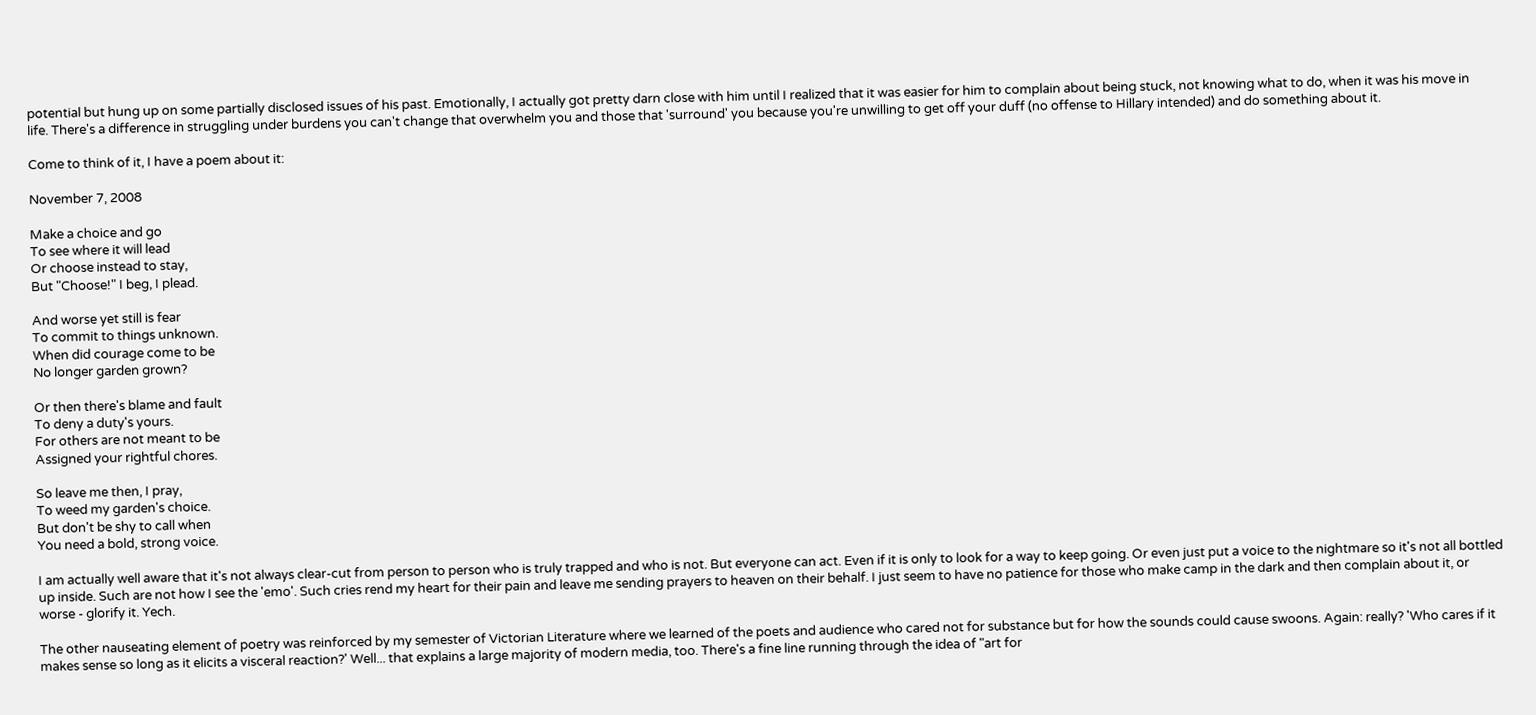potential but hung up on some partially disclosed issues of his past. Emotionally, I actually got pretty darn close with him until I realized that it was easier for him to complain about being stuck, not knowing what to do, when it was his move in life. There's a difference in struggling under burdens you can't change that overwhelm you and those that 'surround' you because you're unwilling to get off your duff (no offense to Hillary intended) and do something about it.

Come to think of it, I have a poem about it:

November 7, 2008

Make a choice and go
To see where it will lead
Or choose instead to stay,
But "Choose!" I beg, I plead.

And worse yet still is fear
To commit to things unknown.
When did courage come to be
No longer garden grown?

Or then there's blame and fault
To deny a duty's yours.
For others are not meant to be
Assigned your rightful chores.

So leave me then, I pray,
To weed my garden's choice.
But don't be shy to call when
You need a bold, strong voice.

I am actually well aware that it's not always clear-cut from person to person who is truly trapped and who is not. But everyone can act. Even if it is only to look for a way to keep going. Or even just put a voice to the nightmare so it's not all bottled up inside. Such are not how I see the 'emo'. Such cries rend my heart for their pain and leave me sending prayers to heaven on their behalf. I just seem to have no patience for those who make camp in the dark and then complain about it, or worse - glorify it. Yech.

The other nauseating element of poetry was reinforced by my semester of Victorian Literature where we learned of the poets and audience who cared not for substance but for how the sounds could cause swoons. Again: really? 'Who cares if it makes sense so long as it elicits a visceral reaction?' Well... that explains a large majority of modern media, too. There's a fine line running through the idea of "art for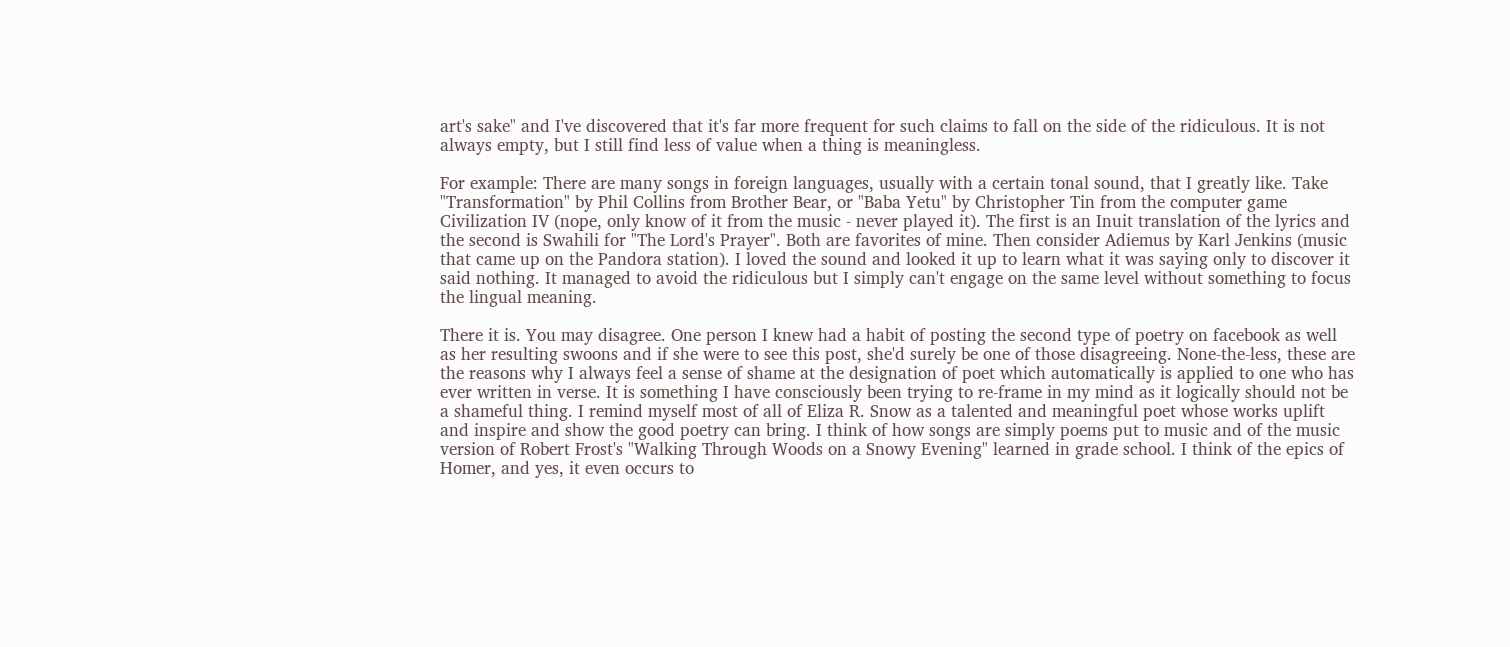art's sake" and I've discovered that it's far more frequent for such claims to fall on the side of the ridiculous. It is not always empty, but I still find less of value when a thing is meaningless.

For example: There are many songs in foreign languages, usually with a certain tonal sound, that I greatly like. Take "Transformation" by Phil Collins from Brother Bear, or "Baba Yetu" by Christopher Tin from the computer game Civilization IV (nope, only know of it from the music - never played it). The first is an Inuit translation of the lyrics and the second is Swahili for "The Lord's Prayer". Both are favorites of mine. Then consider Adiemus by Karl Jenkins (music that came up on the Pandora station). I loved the sound and looked it up to learn what it was saying only to discover it said nothing. It managed to avoid the ridiculous but I simply can't engage on the same level without something to focus the lingual meaning.

There it is. You may disagree. One person I knew had a habit of posting the second type of poetry on facebook as well as her resulting swoons and if she were to see this post, she'd surely be one of those disagreeing. None-the-less, these are the reasons why I always feel a sense of shame at the designation of poet which automatically is applied to one who has ever written in verse. It is something I have consciously been trying to re-frame in my mind as it logically should not be a shameful thing. I remind myself most of all of Eliza R. Snow as a talented and meaningful poet whose works uplift and inspire and show the good poetry can bring. I think of how songs are simply poems put to music and of the music version of Robert Frost's "Walking Through Woods on a Snowy Evening" learned in grade school. I think of the epics of Homer, and yes, it even occurs to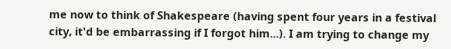me now to think of Shakespeare (having spent four years in a festival city, it'd be embarrassing if I forgot him...). I am trying to change my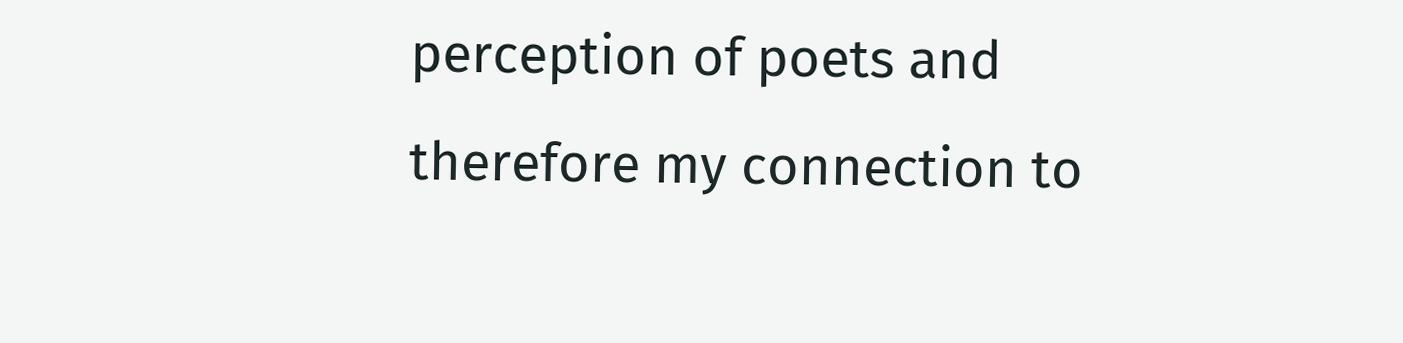perception of poets and therefore my connection to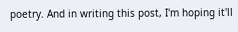poetry. And in writing this post, I'm hoping it'll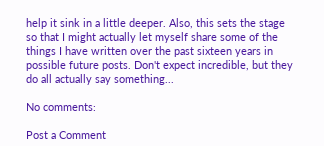help it sink in a little deeper. Also, this sets the stage so that I might actually let myself share some of the things I have written over the past sixteen years in possible future posts. Don't expect incredible, but they do all actually say something...

No comments:

Post a Comment